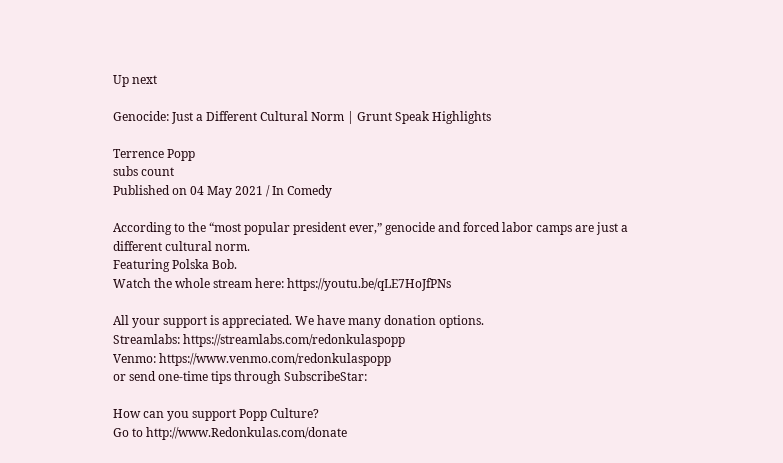Up next

Genocide: Just a Different Cultural Norm | Grunt Speak Highlights

Terrence Popp
subs count
Published on 04 May 2021 / In Comedy

According to the “most popular president ever,” genocide and forced labor camps are just a different cultural norm.
Featuring Polska Bob.
Watch the whole stream here: https://youtu.be/qLE7HoJfPNs

All your support is appreciated. We have many donation options.
Streamlabs: https://streamlabs.com/redonkulaspopp
Venmo: https://www.venmo.com/redonkulaspopp
or send one-time tips through SubscribeStar:

How can you support Popp Culture?
Go to http://www.Redonkulas.com/donate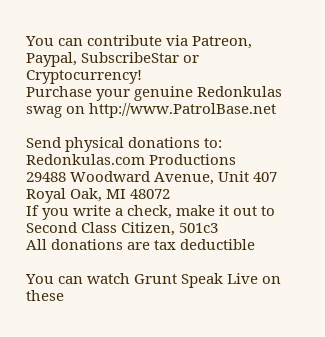You can contribute via Patreon, Paypal, SubscribeStar or Cryptocurrency!
Purchase your genuine Redonkulas swag on http://www.PatrolBase.net

Send physical donations to:
Redonkulas.com Productions
29488 Woodward Avenue, Unit 407
Royal Oak, MI 48072
If you write a check, make it out to Second Class Citizen, 501c3
All donations are tax deductible

You can watch Grunt Speak Live on these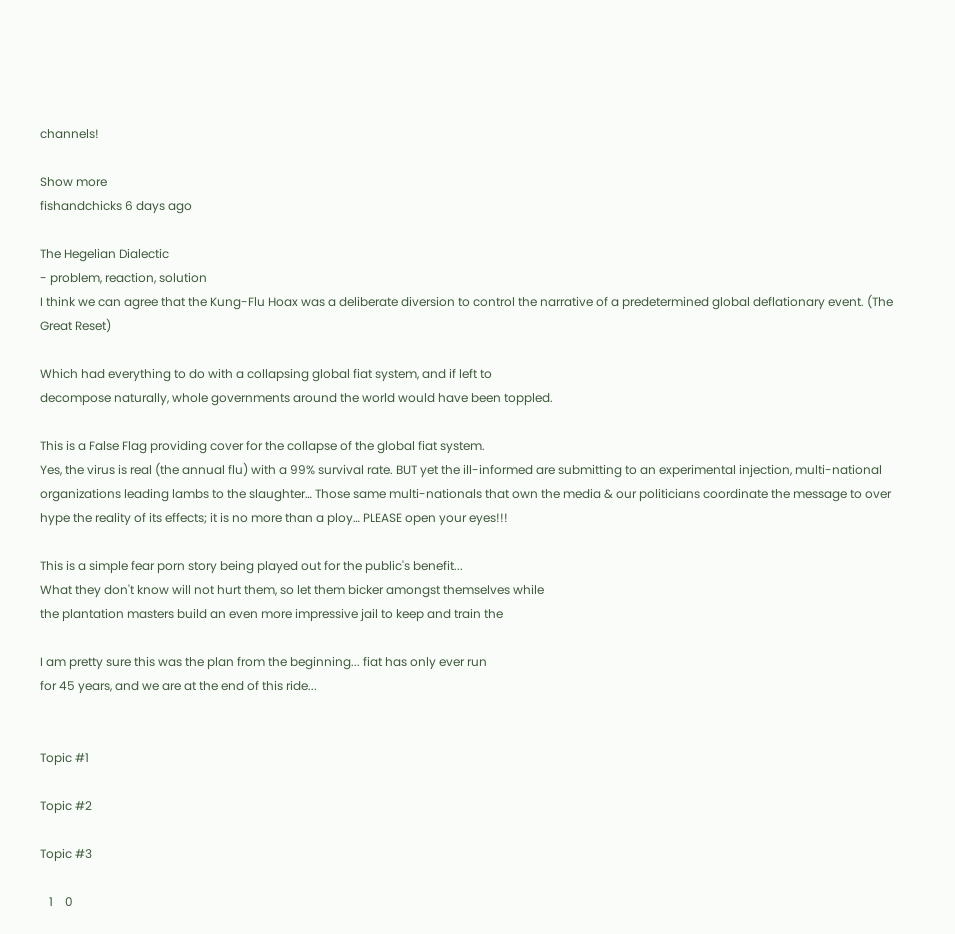channels!

Show more
fishandchicks 6 days ago

The Hegelian Dialectic
- problem, reaction, solution
I think we can agree that the Kung-Flu Hoax was a deliberate diversion to control the narrative of a predetermined global deflationary event. (The Great Reset)

Which had everything to do with a collapsing global fiat system, and if left to
decompose naturally, whole governments around the world would have been toppled.

This is a False Flag providing cover for the collapse of the global fiat system.
Yes, the virus is real (the annual flu) with a 99% survival rate. BUT yet the ill-informed are submitting to an experimental injection, multi-national organizations leading lambs to the slaughter… Those same multi-nationals that own the media & our politicians coordinate the message to over hype the reality of its effects; it is no more than a ploy… PLEASE open your eyes!!!

This is a simple fear porn story being played out for the public's benefit...
What they don't know will not hurt them, so let them bicker amongst themselves while
the plantation masters build an even more impressive jail to keep and train the

I am pretty sure this was the plan from the beginning... fiat has only ever run
for 45 years, and we are at the end of this ride...


Topic #1

Topic #2

Topic #3

   1    0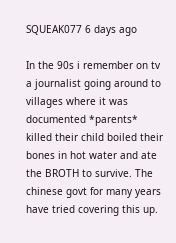SQUEAK077 6 days ago

In the 90s i remember on tv a journalist going around to villages where it was documented *parents* killed their child boiled their bones in hot water and ate the BROTH to survive. The chinese govt for many years have tried covering this up.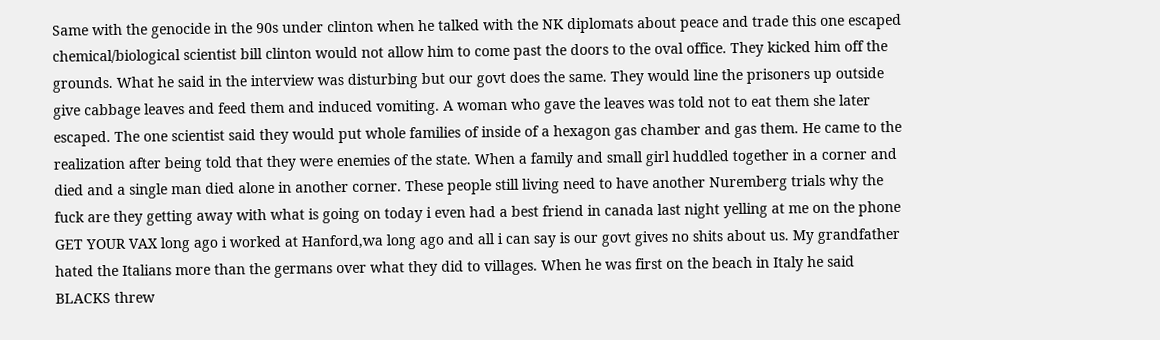Same with the genocide in the 90s under clinton when he talked with the NK diplomats about peace and trade this one escaped chemical/biological scientist bill clinton would not allow him to come past the doors to the oval office. They kicked him off the grounds. What he said in the interview was disturbing but our govt does the same. They would line the prisoners up outside give cabbage leaves and feed them and induced vomiting. A woman who gave the leaves was told not to eat them she later escaped. The one scientist said they would put whole families of inside of a hexagon gas chamber and gas them. He came to the realization after being told that they were enemies of the state. When a family and small girl huddled together in a corner and died and a single man died alone in another corner. These people still living need to have another Nuremberg trials why the fuck are they getting away with what is going on today i even had a best friend in canada last night yelling at me on the phone GET YOUR VAX long ago i worked at Hanford,wa long ago and all i can say is our govt gives no shits about us. My grandfather hated the Italians more than the germans over what they did to villages. When he was first on the beach in Italy he said BLACKS threw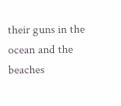their guns in the ocean and the beaches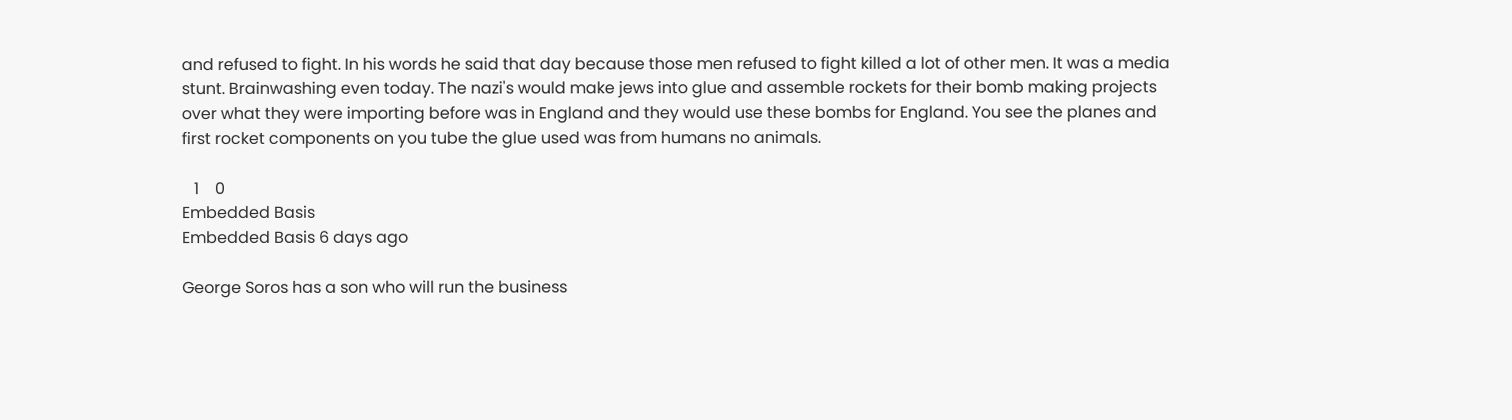and refused to fight. In his words he said that day because those men refused to fight killed a lot of other men. It was a media stunt. Brainwashing even today. The nazi's would make jews into glue and assemble rockets for their bomb making projects over what they were importing before was in England and they would use these bombs for England. You see the planes and first rocket components on you tube the glue used was from humans no animals.

   1    0
Embedded Basis
Embedded Basis 6 days ago

George Soros has a son who will run the business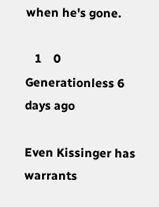when he's gone.

   1    0
Generationless 6 days ago

Even Kissinger has warrants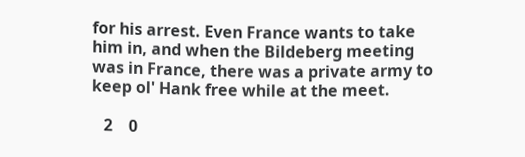for his arrest. Even France wants to take him in, and when the Bildeberg meeting was in France, there was a private army to keep ol' Hank free while at the meet.

   2    0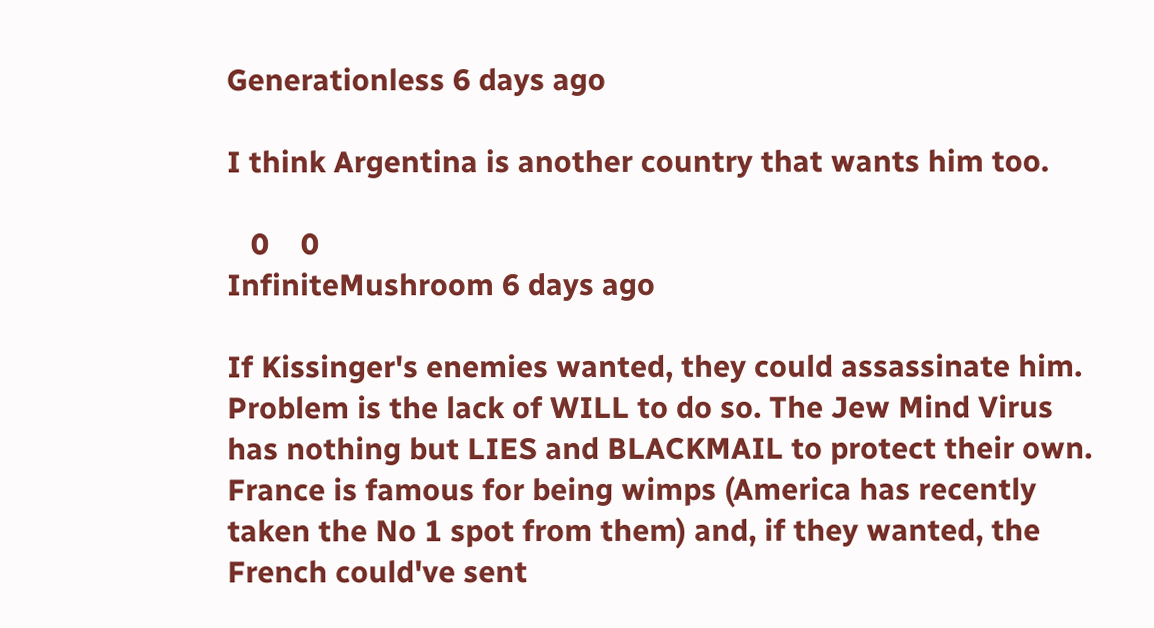Generationless 6 days ago

I think Argentina is another country that wants him too.

   0    0
InfiniteMushroom 6 days ago

If Kissinger's enemies wanted, they could assassinate him. Problem is the lack of WILL to do so. The Jew Mind Virus has nothing but LIES and BLACKMAIL to protect their own. France is famous for being wimps (America has recently taken the No 1 spot from them) and, if they wanted, the French could've sent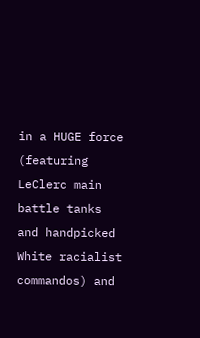in a HUGE force (featuring LeClerc main battle tanks and handpicked White racialist commandos) and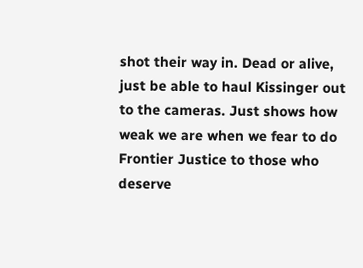shot their way in. Dead or alive, just be able to haul Kissinger out to the cameras. Just shows how weak we are when we fear to do Frontier Justice to those who deserve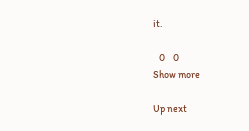it.

   0    0
Show more

Up next